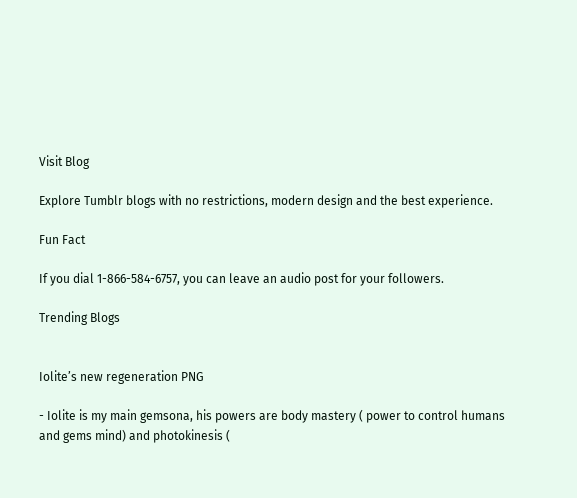Visit Blog

Explore Tumblr blogs with no restrictions, modern design and the best experience.

Fun Fact

If you dial 1-866-584-6757, you can leave an audio post for your followers.

Trending Blogs


Iolite’s new regeneration PNG

- Iolite is my main gemsona, his powers are body mastery ( power to control humans and gems mind) and photokinesis (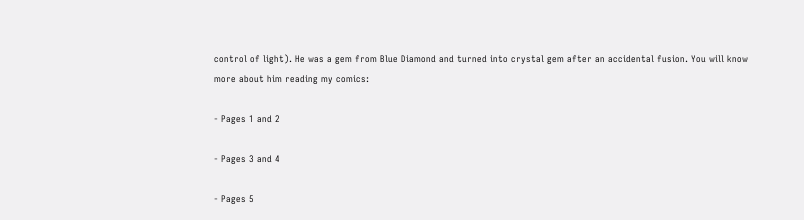control of light). He was a gem from Blue Diamond and turned into crystal gem after an accidental fusion. You will know more about him reading my comics:

- Pages 1 and 2

- Pages 3 and 4

- Pages 5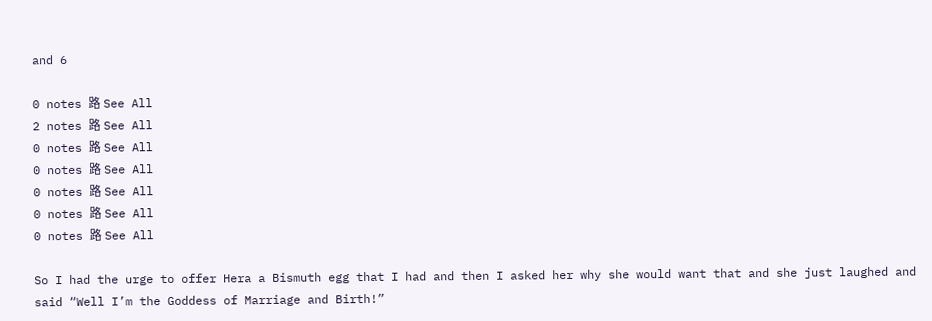and 6

0 notes 路 See All
2 notes 路 See All
0 notes 路 See All
0 notes 路 See All
0 notes 路 See All
0 notes 路 See All
0 notes 路 See All

So I had the urge to offer Hera a Bismuth egg that I had and then I asked her why she would want that and she just laughed and said “Well I’m the Goddess of Marriage and Birth!”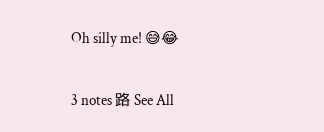Oh silly me! 😅😂

3 notes 路 See All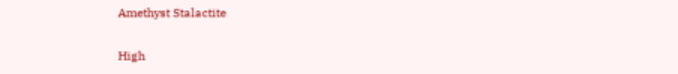Amethyst Stalactite

High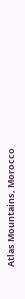Atlas Mountains, Morocco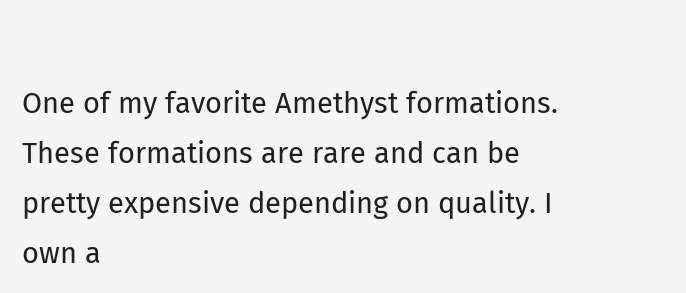One of my favorite Amethyst formations. These formations are rare and can be pretty expensive depending on quality. I own a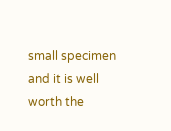small specimen and it is well worth the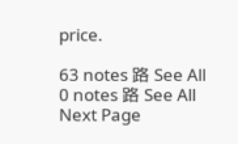price.

63 notes 路 See All
0 notes 路 See All
Next Page